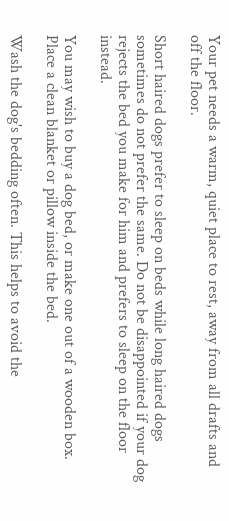Your pet needs a warm, quiet place to rest, away from all drafts and off the floor.

Short haired dogs prefer to sleep on beds while long haired dogs sometimes do not prefer the same. Do not be disappointed if your dog rejects the bed you make for him and prefers to sleep on the floor instead.

You may wish to buy a dog bed, or make one out of a wooden box. Place a clean blanket or pillow inside the bed.

Wash the dog's bedding often. This helps to avoid the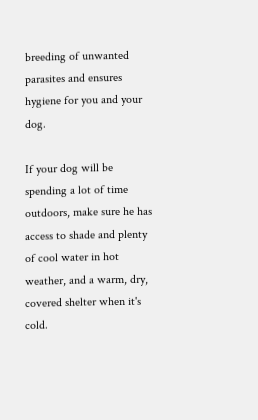breeding of unwanted parasites and ensures hygiene for you and your dog.

If your dog will be spending a lot of time outdoors, make sure he has access to shade and plenty of cool water in hot weather, and a warm, dry, covered shelter when it's cold.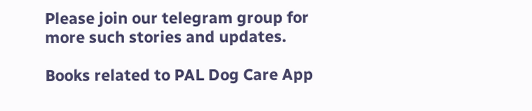Please join our telegram group for more such stories and updates.

Books related to PAL Dog Care App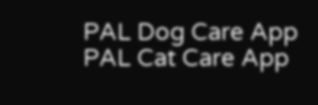PAL Dog Care App
PAL Cat Care App